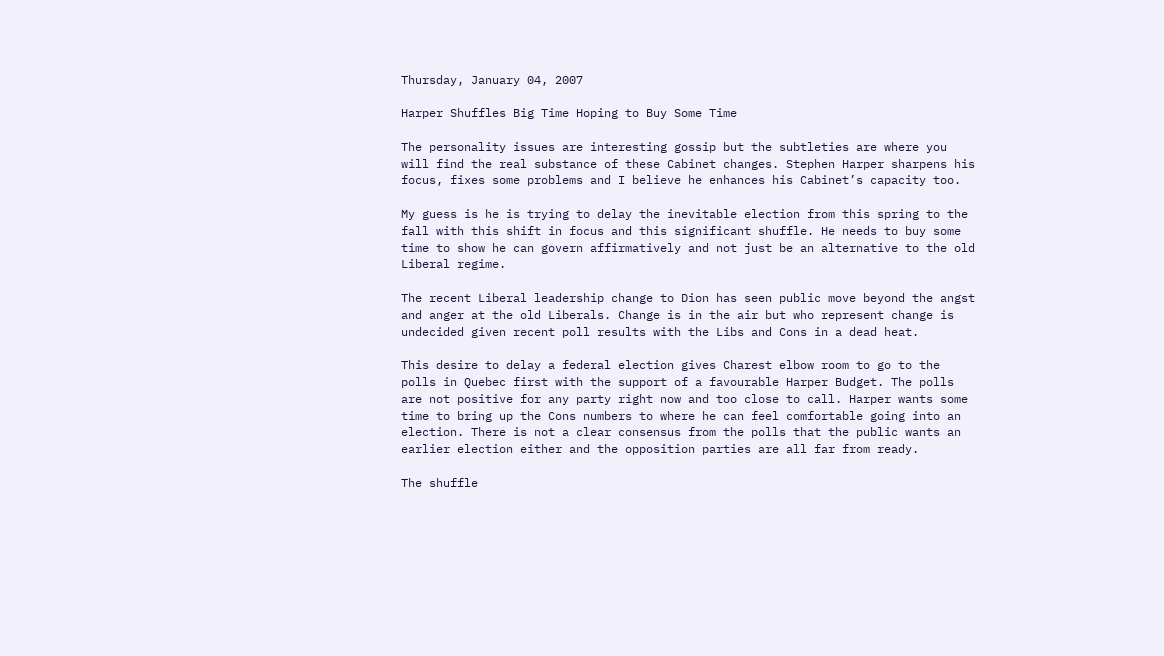Thursday, January 04, 2007

Harper Shuffles Big Time Hoping to Buy Some Time

The personality issues are interesting gossip but the subtleties are where you will find the real substance of these Cabinet changes. Stephen Harper sharpens his focus, fixes some problems and I believe he enhances his Cabinet’s capacity too.

My guess is he is trying to delay the inevitable election from this spring to the fall with this shift in focus and this significant shuffle. He needs to buy some time to show he can govern affirmatively and not just be an alternative to the old Liberal regime.

The recent Liberal leadership change to Dion has seen public move beyond the angst and anger at the old Liberals. Change is in the air but who represent change is undecided given recent poll results with the Libs and Cons in a dead heat.

This desire to delay a federal election gives Charest elbow room to go to the polls in Quebec first with the support of a favourable Harper Budget. The polls are not positive for any party right now and too close to call. Harper wants some time to bring up the Cons numbers to where he can feel comfortable going into an election. There is not a clear consensus from the polls that the public wants an earlier election either and the opposition parties are all far from ready.

The shuffle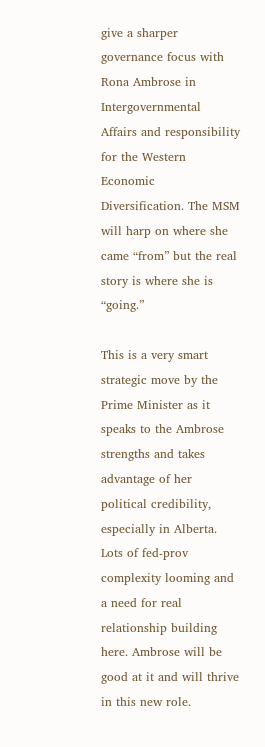give a sharper governance focus with Rona Ambrose in Intergovernmental Affairs and responsibility for the Western Economic Diversification. The MSM will harp on where she came “from” but the real story is where she is “going.”

This is a very smart strategic move by the Prime Minister as it speaks to the Ambrose strengths and takes advantage of her political credibility, especially in Alberta. Lots of fed-prov complexity looming and a need for real relationship building here. Ambrose will be good at it and will thrive in this new role.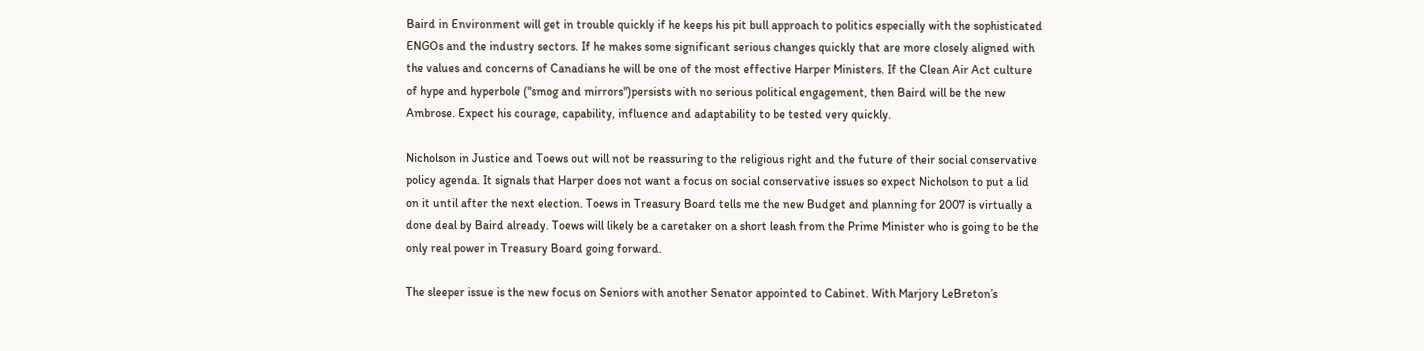Baird in Environment will get in trouble quickly if he keeps his pit bull approach to politics especially with the sophisticated ENGOs and the industry sectors. If he makes some significant serious changes quickly that are more closely aligned with the values and concerns of Canadians he will be one of the most effective Harper Ministers. If the Clean Air Act culture of hype and hyperbole ("smog and mirrors")persists with no serious political engagement, then Baird will be the new Ambrose. Expect his courage, capability, influence and adaptability to be tested very quickly.

Nicholson in Justice and Toews out will not be reassuring to the religious right and the future of their social conservative policy agenda. It signals that Harper does not want a focus on social conservative issues so expect Nicholson to put a lid on it until after the next election. Toews in Treasury Board tells me the new Budget and planning for 2007 is virtually a done deal by Baird already. Toews will likely be a caretaker on a short leash from the Prime Minister who is going to be the only real power in Treasury Board going forward.

The sleeper issue is the new focus on Seniors with another Senator appointed to Cabinet. With Marjory LeBreton’s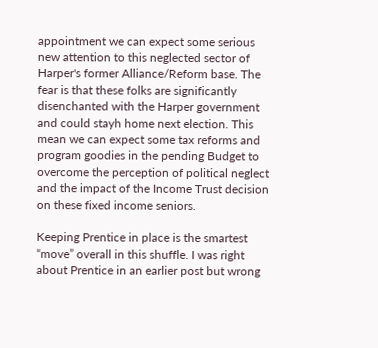appointment we can expect some serious new attention to this neglected sector of Harper's former Alliance/Reform base. The fear is that these folks are significantly disenchanted with the Harper government and could stayh home next election. This mean we can expect some tax reforms and program goodies in the pending Budget to overcome the perception of political neglect and the impact of the Income Trust decision on these fixed income seniors.

Keeping Prentice in place is the smartest “move” overall in this shuffle. I was right about Prentice in an earlier post but wrong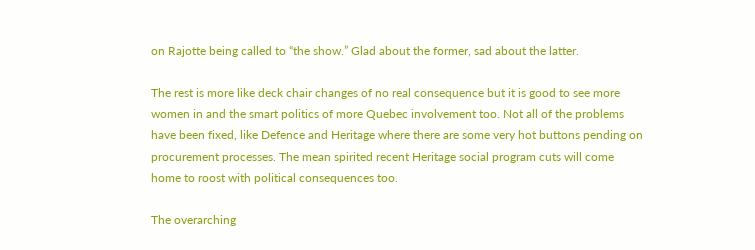on Rajotte being called to “the show.” Glad about the former, sad about the latter.

The rest is more like deck chair changes of no real consequence but it is good to see more women in and the smart politics of more Quebec involvement too. Not all of the problems have been fixed, like Defence and Heritage where there are some very hot buttons pending on procurement processes. The mean spirited recent Heritage social program cuts will come home to roost with political consequences too.

The overarching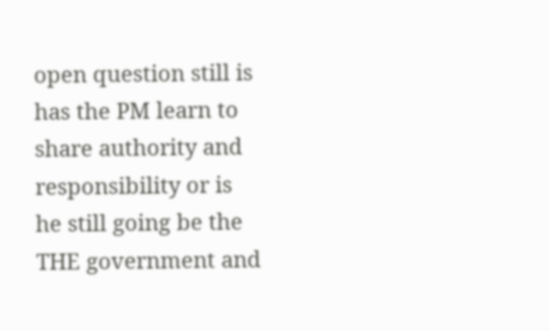open question still is has the PM learn to share authority and responsibility or is he still going be the THE government and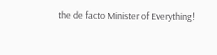the de facto Minister of Everything!